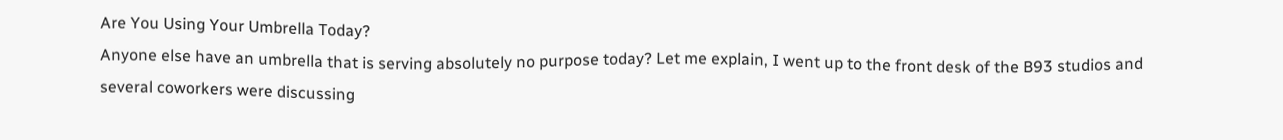Are You Using Your Umbrella Today?
Anyone else have an umbrella that is serving absolutely no purpose today? Let me explain, I went up to the front desk of the B93 studios and several coworkers were discussing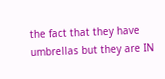the fact that they have umbrellas but they are IN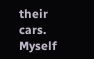their cars. Myself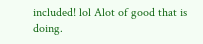included! lol Alot of good that is doing.